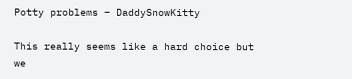Potty problems – DaddySnowKitty

This really seems like a hard choice but we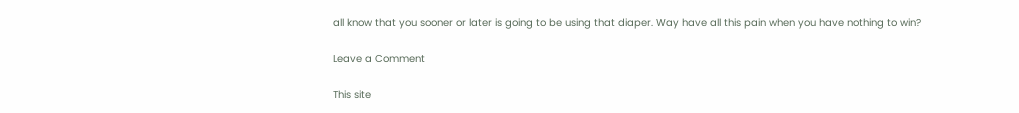all know that you sooner or later is going to be using that diaper. Way have all this pain when you have nothing to win?

Leave a Comment

This site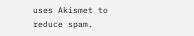uses Akismet to reduce spam.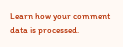Learn how your comment data is processed.